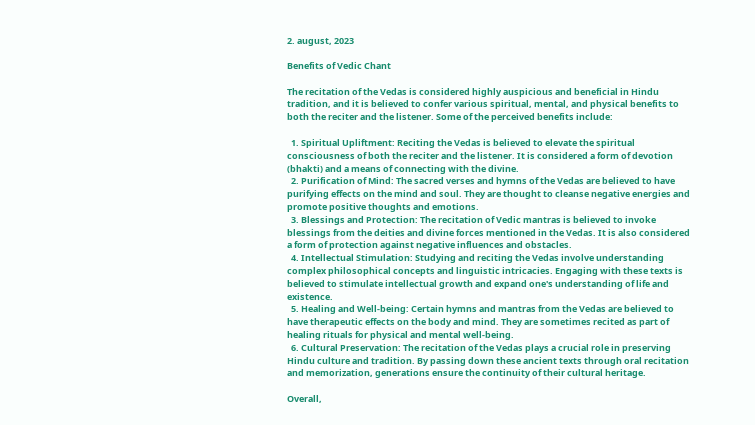2. august, 2023

Benefits of Vedic Chant

The recitation of the Vedas is considered highly auspicious and beneficial in Hindu tradition, and it is believed to confer various spiritual, mental, and physical benefits to both the reciter and the listener. Some of the perceived benefits include:

  1. Spiritual Upliftment: Reciting the Vedas is believed to elevate the spiritual consciousness of both the reciter and the listener. It is considered a form of devotion (bhakti) and a means of connecting with the divine.
  2. Purification of Mind: The sacred verses and hymns of the Vedas are believed to have purifying effects on the mind and soul. They are thought to cleanse negative energies and promote positive thoughts and emotions.
  3. Blessings and Protection: The recitation of Vedic mantras is believed to invoke blessings from the deities and divine forces mentioned in the Vedas. It is also considered a form of protection against negative influences and obstacles.
  4. Intellectual Stimulation: Studying and reciting the Vedas involve understanding complex philosophical concepts and linguistic intricacies. Engaging with these texts is believed to stimulate intellectual growth and expand one's understanding of life and existence.
  5. Healing and Well-being: Certain hymns and mantras from the Vedas are believed to have therapeutic effects on the body and mind. They are sometimes recited as part of healing rituals for physical and mental well-being.
  6. Cultural Preservation: The recitation of the Vedas plays a crucial role in preserving Hindu culture and tradition. By passing down these ancient texts through oral recitation and memorization, generations ensure the continuity of their cultural heritage.

Overall,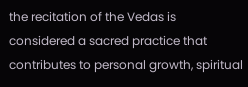the recitation of the Vedas is considered a sacred practice that contributes to personal growth, spiritual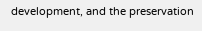development, and the preservation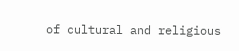of cultural and religious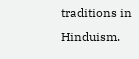traditions in Hinduism.